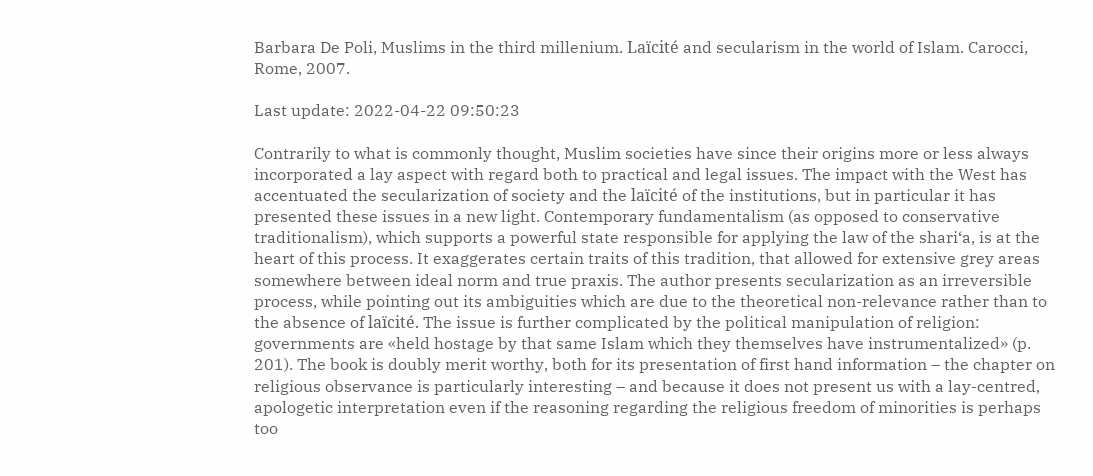Barbara De Poli, Muslims in the third millenium. Laïcité and secularism in the world of Islam. Carocci, Rome, 2007.

Last update: 2022-04-22 09:50:23

Contrarily to what is commonly thought, Muslim societies have since their origins more or less always incorporated a lay aspect with regard both to practical and legal issues. The impact with the West has accentuated the secularization of society and the laïcité of the institutions, but in particular it has presented these issues in a new light. Contemporary fundamentalism (as opposed to conservative traditionalism), which supports a powerful state responsible for applying the law of the shari‘a, is at the heart of this process. It exaggerates certain traits of this tradition, that allowed for extensive grey areas somewhere between ideal norm and true praxis. The author presents secularization as an irreversible process, while pointing out its ambiguities which are due to the theoretical non-relevance rather than to the absence of laïcité. The issue is further complicated by the political manipulation of religion: governments are «held hostage by that same Islam which they themselves have instrumentalized» (p. 201). The book is doubly merit worthy, both for its presentation of first hand information – the chapter on religious observance is particularly interesting – and because it does not present us with a lay-centred, apologetic interpretation even if the reasoning regarding the religious freedom of minorities is perhaps too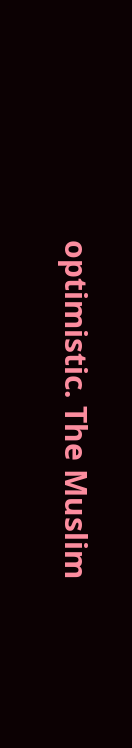optimistic. The Muslim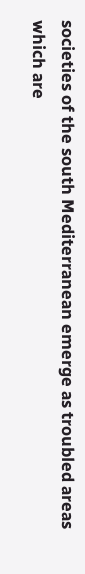societies of the south Mediterranean emerge as troubled areas which are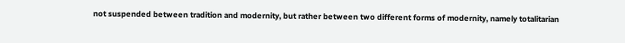not suspended between tradition and modernity, but rather between two different forms of modernity, namely totalitarian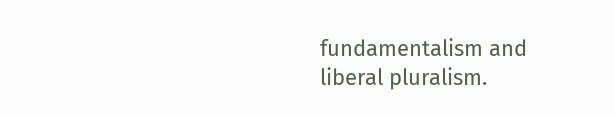fundamentalism and liberal pluralism.